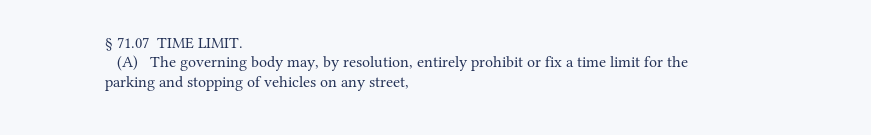§ 71.07  TIME LIMIT.
   (A)   The governing body may, by resolution, entirely prohibit or fix a time limit for the parking and stopping of vehicles on any street,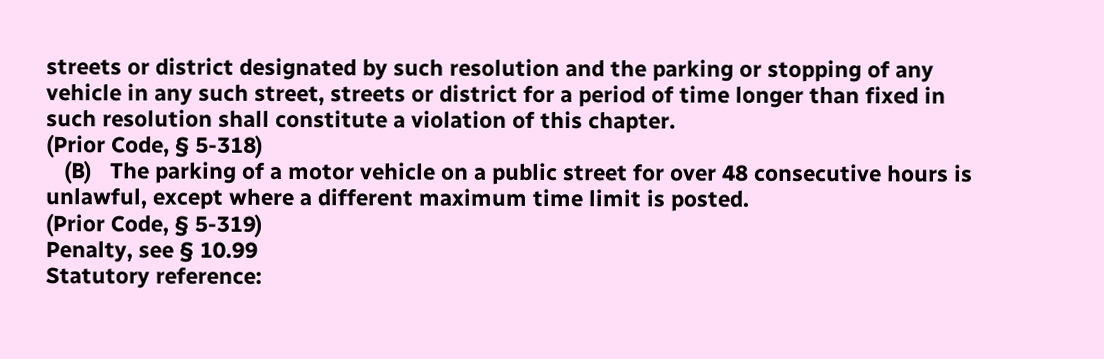streets or district designated by such resolution and the parking or stopping of any vehicle in any such street, streets or district for a period of time longer than fixed in such resolution shall constitute a violation of this chapter.
(Prior Code, § 5-318)
   (B)   The parking of a motor vehicle on a public street for over 48 consecutive hours is unlawful, except where a different maximum time limit is posted.
(Prior Code, § 5-319)
Penalty, see § 10.99
Statutory reference: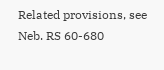Related provisions, see Neb. RS 60-680